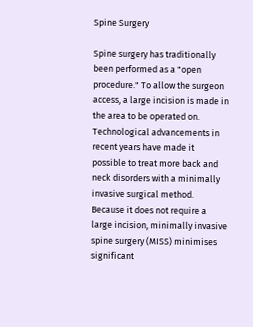Spine Surgery

Spine surgery has traditionally been performed as a "open procedure." To allow the surgeon access, a large incision is made in the area to be operated on. Technological advancements in recent years have made it possible to treat more back and neck disorders with a minimally invasive surgical method. Because it does not require a large incision, minimally invasive spine surgery (MISS) minimises significant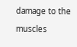damage to the muscles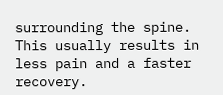surrounding the spine. This usually results in less pain and a faster recovery.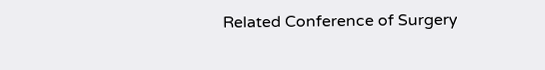Related Conference of Surgery